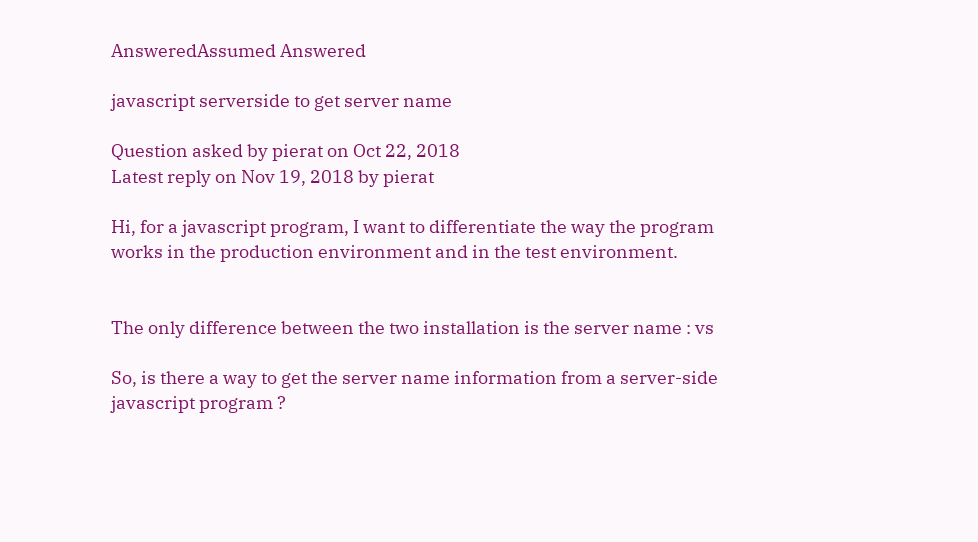AnsweredAssumed Answered

javascript serverside to get server name

Question asked by pierat on Oct 22, 2018
Latest reply on Nov 19, 2018 by pierat

Hi, for a javascript program, I want to differentiate the way the program works in the production environment and in the test environment.


The only difference between the two installation is the server name : vs

So, is there a way to get the server name information from a server-side javascript program ?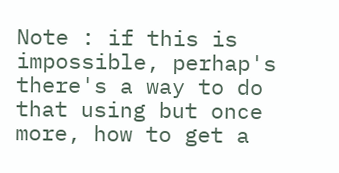Note : if this is impossible, perhap's there's a way to do that using but once more, how to get a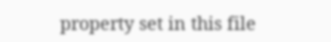property set in this file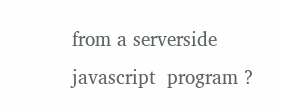from a serverside javascript  program ?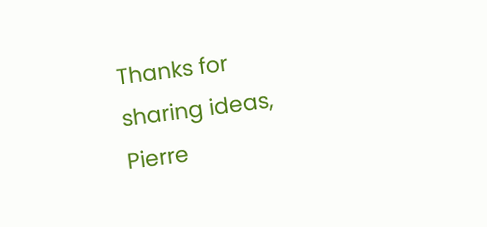Thanks for sharing ideas, Pierre